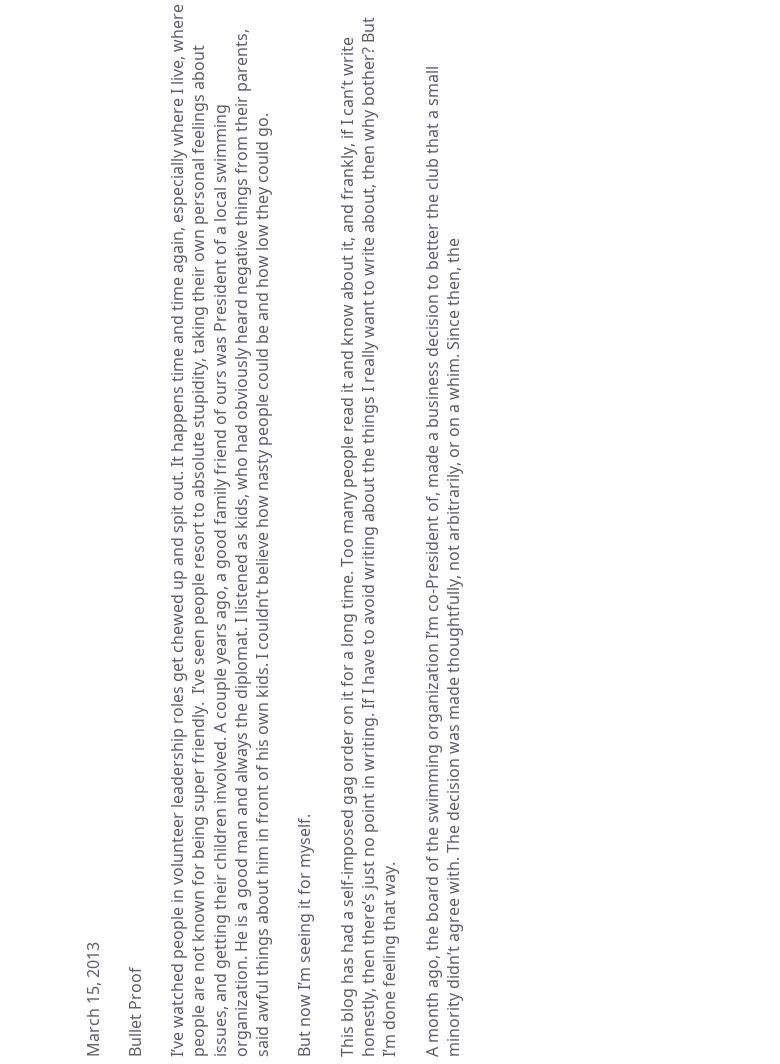March 15, 2013

Bullet Proof

I’ve watched people in volunteer leadership roles get chewed up and spit out. It happens time and time again, especially where I live, where people are not known for being super friendly.  I’ve seen people resort to absolute stupidity, taking their own personal feelings about issues, and getting their children involved. A couple years ago, a good family friend of ours was President of a local swimming organization. He is a good man and always the diplomat. I listened as kids, who had obviously heard negative things from their parents, said awful things about him in front of his own kids. I couldn’t believe how nasty people could be and how low they could go.

But now I’m seeing it for myself.

This blog has had a self-imposed gag order on it for a long time. Too many people read it and know about it, and frankly, if I can’t write honestly, then there’s just no point in writing. If I have to avoid writing about the things I really want to write about, then why bother? But I’m done feeling that way.

A month ago, the board of the swimming organization I’m co-President of, made a business decision to better the club that a small minority didn’t agree with. The decision was made thoughtfully, not arbitrarily, or on a whim. Since then, the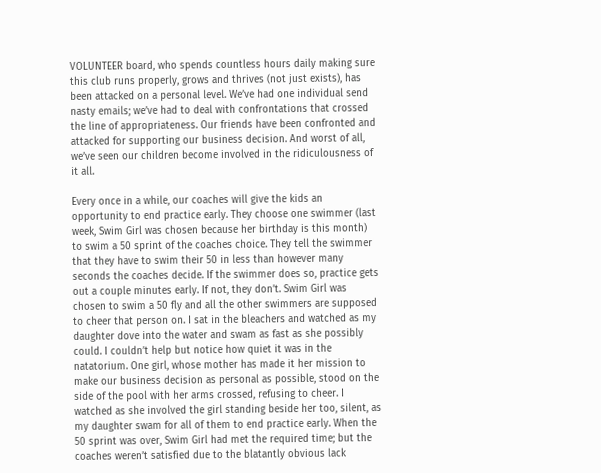VOLUNTEER board, who spends countless hours daily making sure this club runs properly, grows and thrives (not just exists), has been attacked on a personal level. We’ve had one individual send nasty emails; we’ve had to deal with confrontations that crossed the line of appropriateness. Our friends have been confronted and attacked for supporting our business decision. And worst of all, we’ve seen our children become involved in the ridiculousness of it all.

Every once in a while, our coaches will give the kids an opportunity to end practice early. They choose one swimmer (last week, Swim Girl was chosen because her birthday is this month) to swim a 50 sprint of the coaches choice. They tell the swimmer that they have to swim their 50 in less than however many seconds the coaches decide. If the swimmer does so, practice gets out a couple minutes early. If not, they don’t. Swim Girl was chosen to swim a 50 fly and all the other swimmers are supposed to cheer that person on. I sat in the bleachers and watched as my daughter dove into the water and swam as fast as she possibly could. I couldn’t help but notice how quiet it was in the natatorium. One girl, whose mother has made it her mission to make our business decision as personal as possible, stood on the side of the pool with her arms crossed, refusing to cheer. I watched as she involved the girl standing beside her too, silent, as my daughter swam for all of them to end practice early. When the 50 sprint was over, Swim Girl had met the required time; but the coaches weren’t satisfied due to the blatantly obvious lack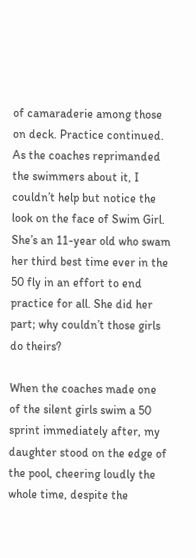of camaraderie among those on deck. Practice continued. As the coaches reprimanded the swimmers about it, I couldn’t help but notice the look on the face of Swim Girl. She’s an 11-year old who swam her third best time ever in the 50 fly in an effort to end practice for all. She did her part; why couldn’t those girls do theirs?

When the coaches made one of the silent girls swim a 50 sprint immediately after, my daughter stood on the edge of the pool, cheering loudly the whole time, despite the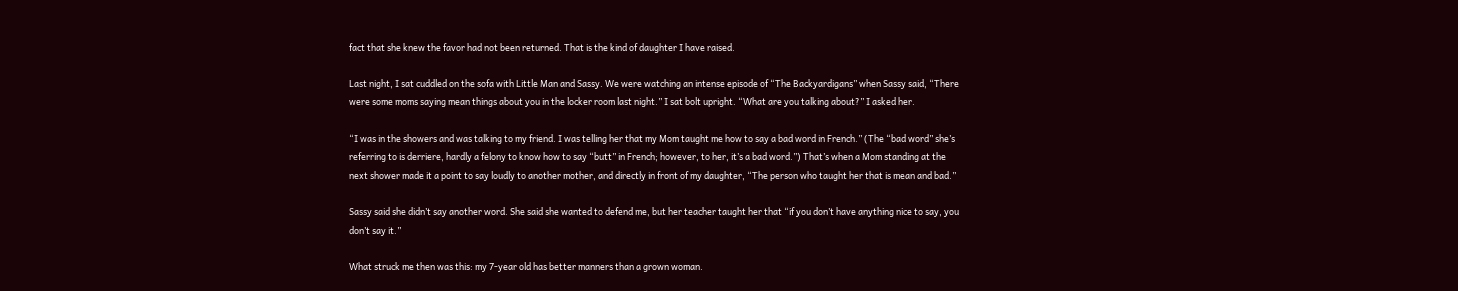fact that she knew the favor had not been returned. That is the kind of daughter I have raised.

Last night, I sat cuddled on the sofa with Little Man and Sassy. We were watching an intense episode of “The Backyardigans” when Sassy said, “There were some moms saying mean things about you in the locker room last night.” I sat bolt upright. “What are you talking about?” I asked her.

“I was in the showers and was talking to my friend. I was telling her that my Mom taught me how to say a bad word in French.” (The “bad word” she’s referring to is derriere, hardly a felony to know how to say “butt” in French; however, to her, it’s a bad word.”) That’s when a Mom standing at the next shower made it a point to say loudly to another mother, and directly in front of my daughter, “The person who taught her that is mean and bad.”

Sassy said she didn’t say another word. She said she wanted to defend me, but her teacher taught her that “if you don’t have anything nice to say, you don’t say it.”

What struck me then was this: my 7-year old has better manners than a grown woman.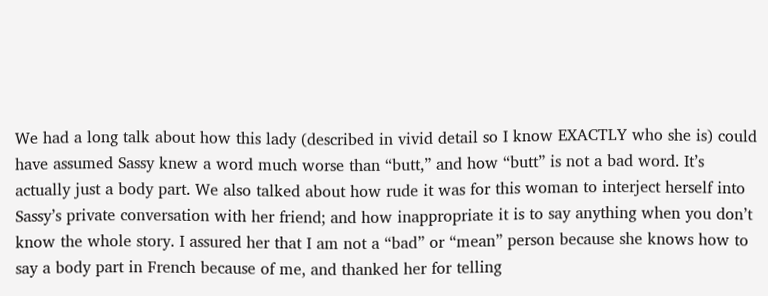We had a long talk about how this lady (described in vivid detail so I know EXACTLY who she is) could have assumed Sassy knew a word much worse than “butt,” and how “butt” is not a bad word. It’s actually just a body part. We also talked about how rude it was for this woman to interject herself into Sassy’s private conversation with her friend; and how inappropriate it is to say anything when you don’t know the whole story. I assured her that I am not a “bad” or “mean” person because she knows how to say a body part in French because of me, and thanked her for telling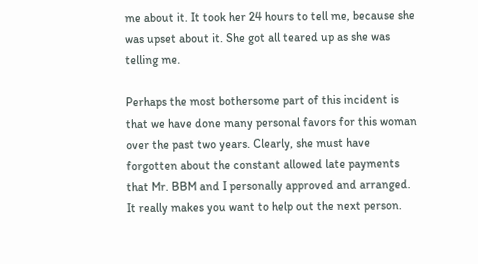me about it. It took her 24 hours to tell me, because she was upset about it. She got all teared up as she was telling me.

Perhaps the most bothersome part of this incident is that we have done many personal favors for this woman over the past two years. Clearly, she must have forgotten about the constant allowed late payments that Mr. BBM and I personally approved and arranged. It really makes you want to help out the next person.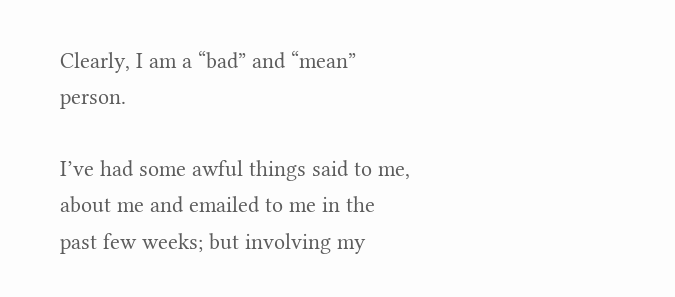Clearly, I am a “bad” and “mean” person.

I’ve had some awful things said to me, about me and emailed to me in the past few weeks; but involving my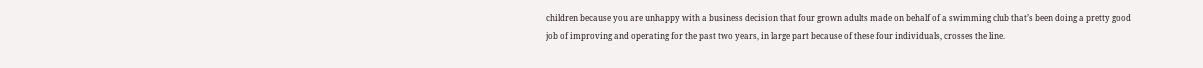children because you are unhappy with a business decision that four grown adults made on behalf of a swimming club that’s been doing a pretty good job of improving and operating for the past two years, in large part because of these four individuals, crosses the line.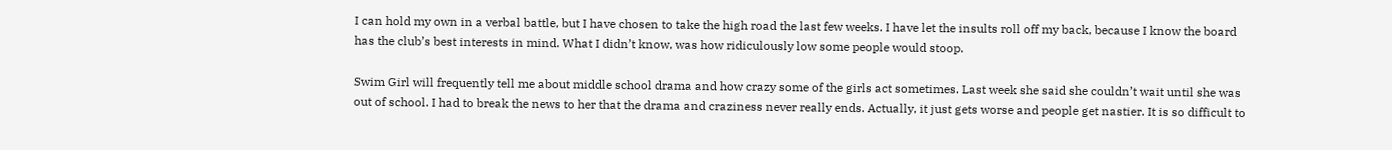I can hold my own in a verbal battle, but I have chosen to take the high road the last few weeks. I have let the insults roll off my back, because I know the board has the club’s best interests in mind. What I didn’t know, was how ridiculously low some people would stoop.

Swim Girl will frequently tell me about middle school drama and how crazy some of the girls act sometimes. Last week she said she couldn’t wait until she was out of school. I had to break the news to her that the drama and craziness never really ends. Actually, it just gets worse and people get nastier. It is so difficult to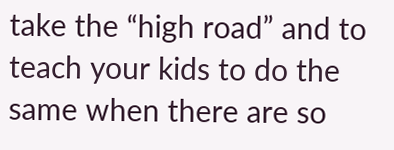take the “high road” and to teach your kids to do the same when there are so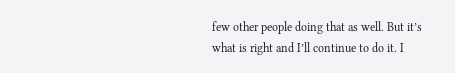few other people doing that as well. But it’s what is right and I’ll continue to do it. I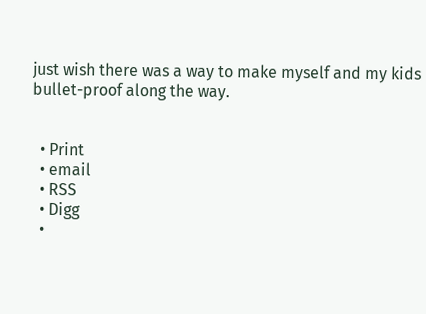just wish there was a way to make myself and my kids bullet-proof along the way.


  • Print
  • email
  • RSS
  • Digg
  •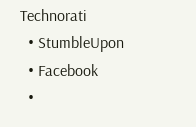Technorati
  • StumbleUpon
  • Facebook
  •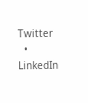Twitter
  • LinkedIn